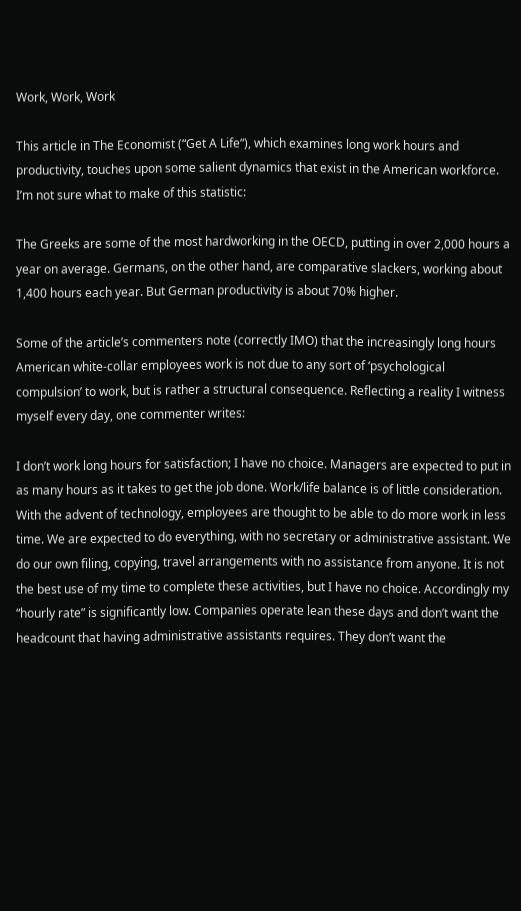Work, Work, Work

This article in The Economist (“Get A Life“), which examines long work hours and productivity, touches upon some salient dynamics that exist in the American workforce. I’m not sure what to make of this statistic:

The Greeks are some of the most hardworking in the OECD, putting in over 2,000 hours a year on average. Germans, on the other hand, are comparative slackers, working about 1,400 hours each year. But German productivity is about 70% higher.

Some of the article’s commenters note (correctly IMO) that the increasingly long hours American white-collar employees work is not due to any sort of ‘psychological compulsion’ to work, but is rather a structural consequence. Reflecting a reality I witness myself every day, one commenter writes:

I don’t work long hours for satisfaction; I have no choice. Managers are expected to put in as many hours as it takes to get the job done. Work/life balance is of little consideration. With the advent of technology, employees are thought to be able to do more work in less time. We are expected to do everything, with no secretary or administrative assistant. We do our own filing, copying, travel arrangements with no assistance from anyone. It is not the best use of my time to complete these activities, but I have no choice. Accordingly my “hourly rate” is significantly low. Companies operate lean these days and don’t want the headcount that having administrative assistants requires. They don’t want the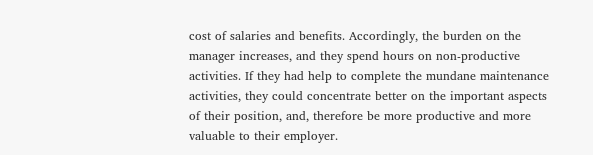cost of salaries and benefits. Accordingly, the burden on the manager increases, and they spend hours on non-productive activities. If they had help to complete the mundane maintenance activities, they could concentrate better on the important aspects of their position, and, therefore be more productive and more valuable to their employer.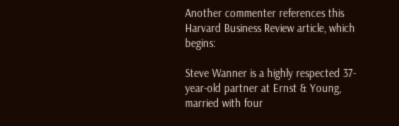Another commenter references this Harvard Business Review article, which begins:

Steve Wanner is a highly respected 37-year-old partner at Ernst & Young, married with four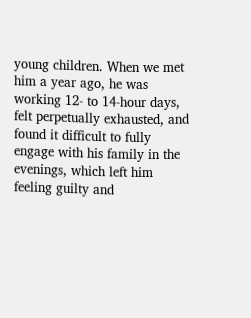young children. When we met him a year ago, he was working 12- to 14-hour days, felt perpetually exhausted, and found it difficult to fully engage with his family in the evenings, which left him feeling guilty and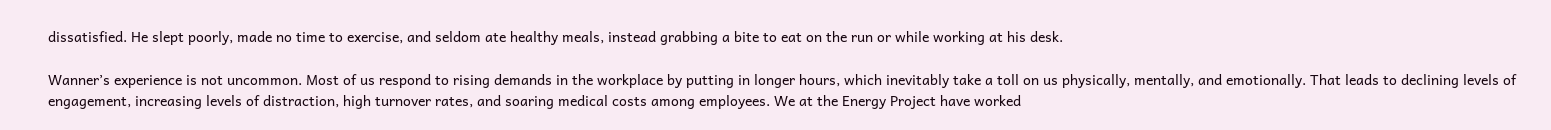dissatisfied. He slept poorly, made no time to exercise, and seldom ate healthy meals, instead grabbing a bite to eat on the run or while working at his desk.

Wanner’s experience is not uncommon. Most of us respond to rising demands in the workplace by putting in longer hours, which inevitably take a toll on us physically, mentally, and emotionally. That leads to declining levels of engagement, increasing levels of distraction, high turnover rates, and soaring medical costs among employees. We at the Energy Project have worked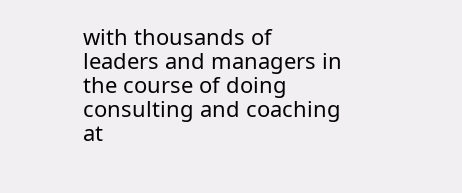with thousands of leaders and managers in the course of doing consulting and coaching at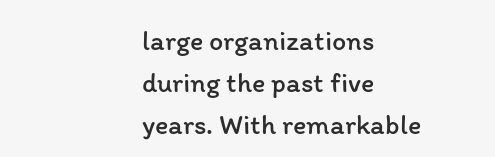large organizations during the past five years. With remarkable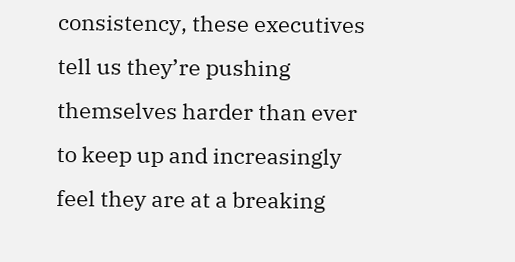consistency, these executives tell us they’re pushing themselves harder than ever to keep up and increasingly feel they are at a breaking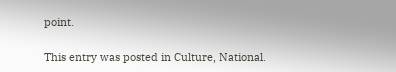point.

This entry was posted in Culture, National.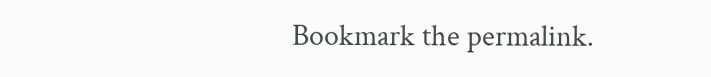Bookmark the permalink.